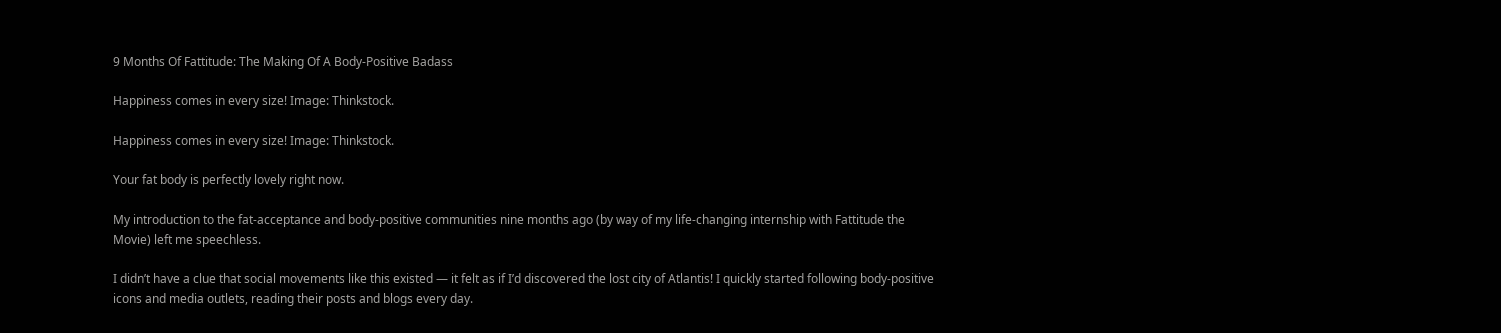9 Months Of Fattitude: The Making Of A Body-Positive Badass

Happiness comes in every size! Image: Thinkstock.

Happiness comes in every size! Image: Thinkstock.

Your fat body is perfectly lovely right now.

My introduction to the fat-acceptance and body-positive communities nine months ago (by way of my life-changing internship with Fattitude the Movie) left me speechless.

I didn’t have a clue that social movements like this existed — it felt as if I’d discovered the lost city of Atlantis! I quickly started following body-positive icons and media outlets, reading their posts and blogs every day.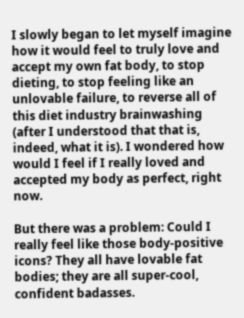I slowly began to let myself imagine how it would feel to truly love and accept my own fat body, to stop dieting, to stop feeling like an unlovable failure, to reverse all of this diet industry brainwashing (after I understood that that is, indeed, what it is). I wondered how would I feel if I really loved and accepted my body as perfect, right now.

But there was a problem: Could I really feel like those body-positive icons? They all have lovable fat bodies; they are all super-cool, confident badasses.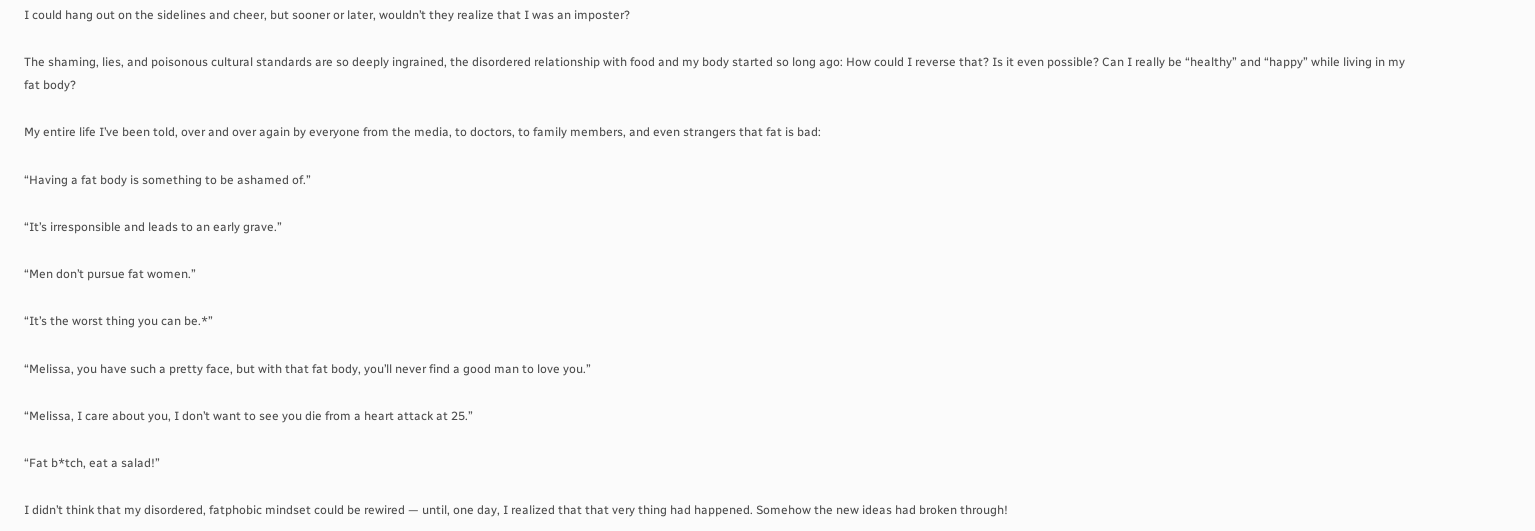I could hang out on the sidelines and cheer, but sooner or later, wouldn’t they realize that I was an imposter?

The shaming, lies, and poisonous cultural standards are so deeply ingrained, the disordered relationship with food and my body started so long ago: How could I reverse that? Is it even possible? Can I really be “healthy” and “happy” while living in my fat body?

My entire life I’ve been told, over and over again by everyone from the media, to doctors, to family members, and even strangers that fat is bad:

“Having a fat body is something to be ashamed of.”

“It’s irresponsible and leads to an early grave.”

“Men don’t pursue fat women.”

“It’s the worst thing you can be.*”

“Melissa, you have such a pretty face, but with that fat body, you’ll never find a good man to love you.”

“Melissa, I care about you, I don’t want to see you die from a heart attack at 25.”

“Fat b*tch, eat a salad!”

I didn’t think that my disordered, fatphobic mindset could be rewired — until, one day, I realized that that very thing had happened. Somehow the new ideas had broken through!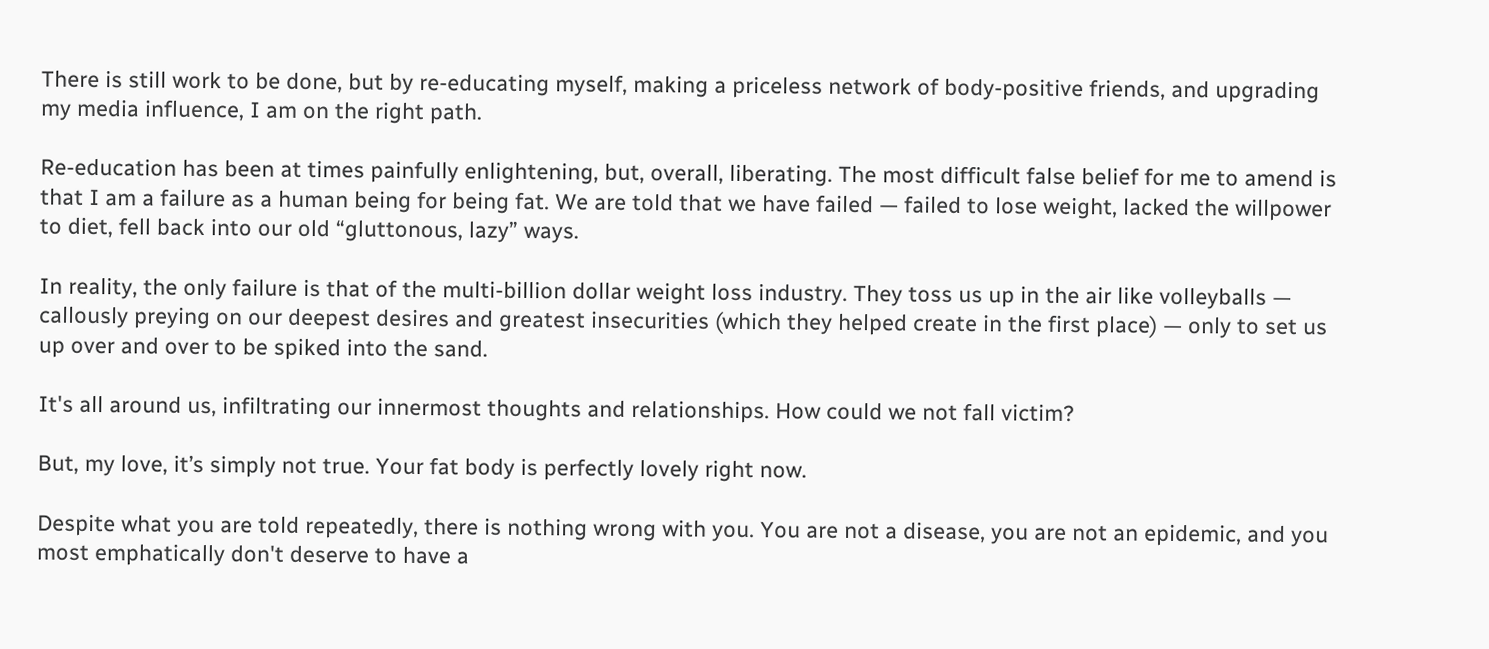There is still work to be done, but by re-educating myself, making a priceless network of body-positive friends, and upgrading my media influence, I am on the right path.

Re-education has been at times painfully enlightening, but, overall, liberating. The most difficult false belief for me to amend is that I am a failure as a human being for being fat. We are told that we have failed — failed to lose weight, lacked the willpower to diet, fell back into our old “gluttonous, lazy” ways.

In reality, the only failure is that of the multi-billion dollar weight loss industry. They toss us up in the air like volleyballs — callously preying on our deepest desires and greatest insecurities (which they helped create in the first place) — only to set us up over and over to be spiked into the sand.

It's all around us, infiltrating our innermost thoughts and relationships. How could we not fall victim?

But, my love, it’s simply not true. Your fat body is perfectly lovely right now.

Despite what you are told repeatedly, there is nothing wrong with you. You are not a disease, you are not an epidemic, and you most emphatically don't deserve to have a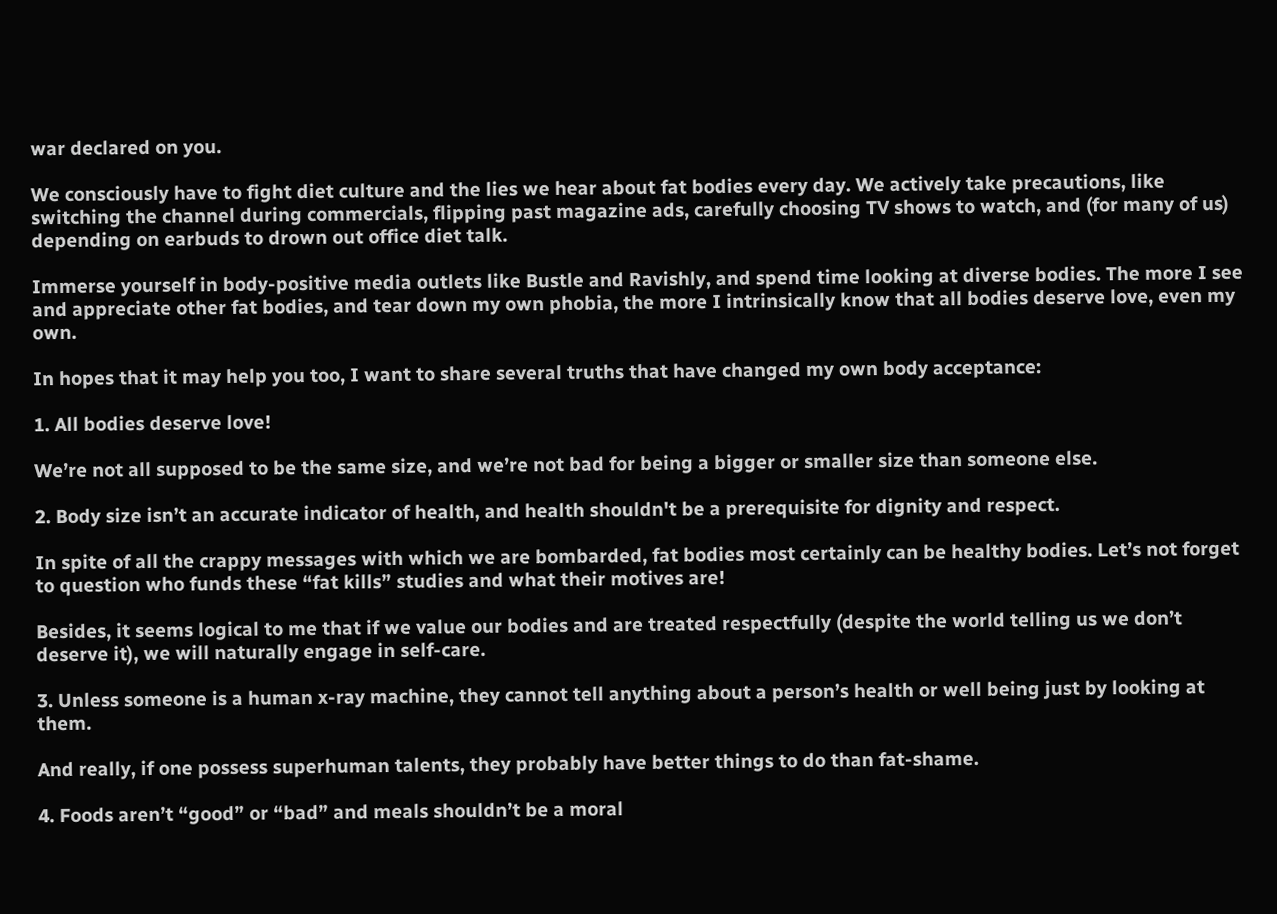war declared on you.

We consciously have to fight diet culture and the lies we hear about fat bodies every day. We actively take precautions, like switching the channel during commercials, flipping past magazine ads, carefully choosing TV shows to watch, and (for many of us) depending on earbuds to drown out office diet talk.

Immerse yourself in body-positive media outlets like Bustle and Ravishly, and spend time looking at diverse bodies. The more I see and appreciate other fat bodies, and tear down my own phobia, the more I intrinsically know that all bodies deserve love, even my own.

In hopes that it may help you too, I want to share several truths that have changed my own body acceptance:

1. All bodies deserve love!

We’re not all supposed to be the same size, and we’re not bad for being a bigger or smaller size than someone else.

2. Body size isn’t an accurate indicator of health, and health shouldn't be a prerequisite for dignity and respect.

In spite of all the crappy messages with which we are bombarded, fat bodies most certainly can be healthy bodies. Let’s not forget to question who funds these “fat kills” studies and what their motives are!

Besides, it seems logical to me that if we value our bodies and are treated respectfully (despite the world telling us we don’t deserve it), we will naturally engage in self-care.

3. Unless someone is a human x-ray machine, they cannot tell anything about a person’s health or well being just by looking at them.

And really, if one possess superhuman talents, they probably have better things to do than fat-shame.

4. Foods aren’t “good” or “bad” and meals shouldn’t be a moral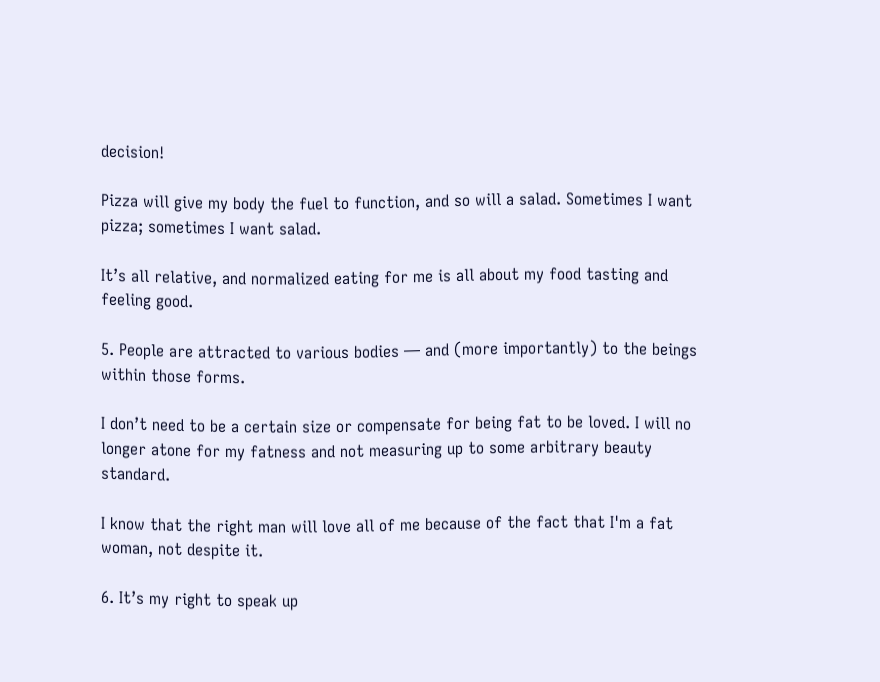decision!

Pizza will give my body the fuel to function, and so will a salad. Sometimes I want pizza; sometimes I want salad.

It’s all relative, and normalized eating for me is all about my food tasting and feeling good.

5. People are attracted to various bodies — and (more importantly) to the beings within those forms.

I don’t need to be a certain size or compensate for being fat to be loved. I will no longer atone for my fatness and not measuring up to some arbitrary beauty standard.

I know that the right man will love all of me because of the fact that I'm a fat woman, not despite it.

6. It’s my right to speak up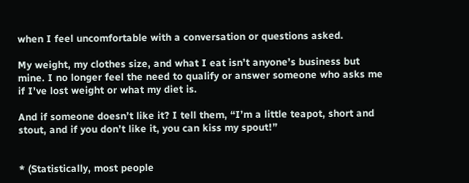when I feel uncomfortable with a conversation or questions asked.

My weight, my clothes size, and what I eat isn’t anyone’s business but mine. I no longer feel the need to qualify or answer someone who asks me if I’ve lost weight or what my diet is.

And if someone doesn’t like it? I tell them, “I’m a little teapot, short and stout, and if you don’t like it, you can kiss my spout!”


* (Statistically, most people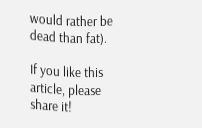would rather be dead than fat).

If you like this article, please share it!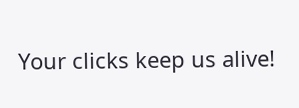Your clicks keep us alive!